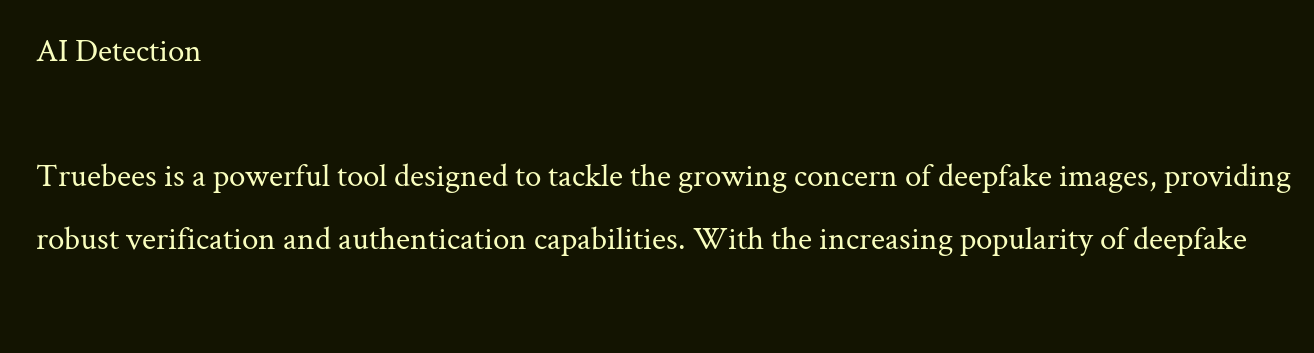AI Detection

Truebees is a powerful tool designed to tackle the growing concern of deepfake images, providing robust verification and authentication capabilities. With the increasing popularity of deepfake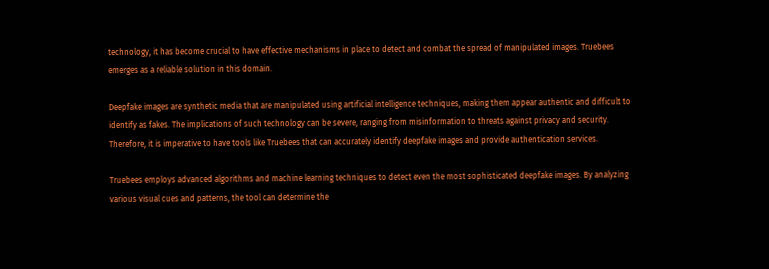technology, it has become crucial to have effective mechanisms in place to detect and combat the spread of manipulated images. Truebees emerges as a reliable solution in this domain.

Deepfake images are synthetic media that are manipulated using artificial intelligence techniques, making them appear authentic and difficult to identify as fakes. The implications of such technology can be severe, ranging from misinformation to threats against privacy and security. Therefore, it is imperative to have tools like Truebees that can accurately identify deepfake images and provide authentication services.

Truebees employs advanced algorithms and machine learning techniques to detect even the most sophisticated deepfake images. By analyzing various visual cues and patterns, the tool can determine the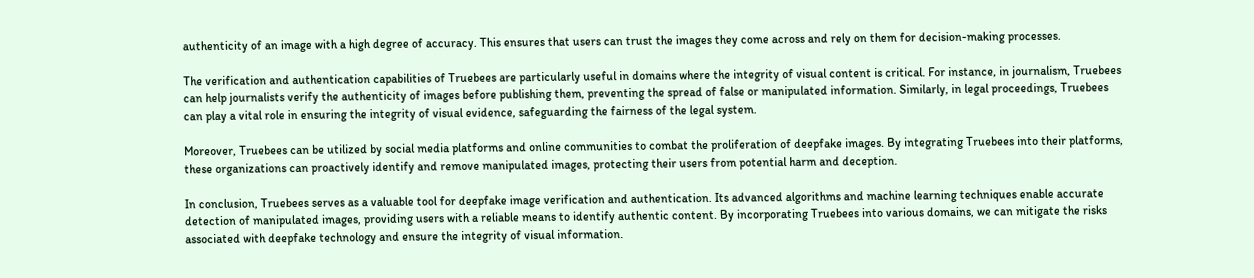authenticity of an image with a high degree of accuracy. This ensures that users can trust the images they come across and rely on them for decision-making processes.

The verification and authentication capabilities of Truebees are particularly useful in domains where the integrity of visual content is critical. For instance, in journalism, Truebees can help journalists verify the authenticity of images before publishing them, preventing the spread of false or manipulated information. Similarly, in legal proceedings, Truebees can play a vital role in ensuring the integrity of visual evidence, safeguarding the fairness of the legal system.

Moreover, Truebees can be utilized by social media platforms and online communities to combat the proliferation of deepfake images. By integrating Truebees into their platforms, these organizations can proactively identify and remove manipulated images, protecting their users from potential harm and deception.

In conclusion, Truebees serves as a valuable tool for deepfake image verification and authentication. Its advanced algorithms and machine learning techniques enable accurate detection of manipulated images, providing users with a reliable means to identify authentic content. By incorporating Truebees into various domains, we can mitigate the risks associated with deepfake technology and ensure the integrity of visual information.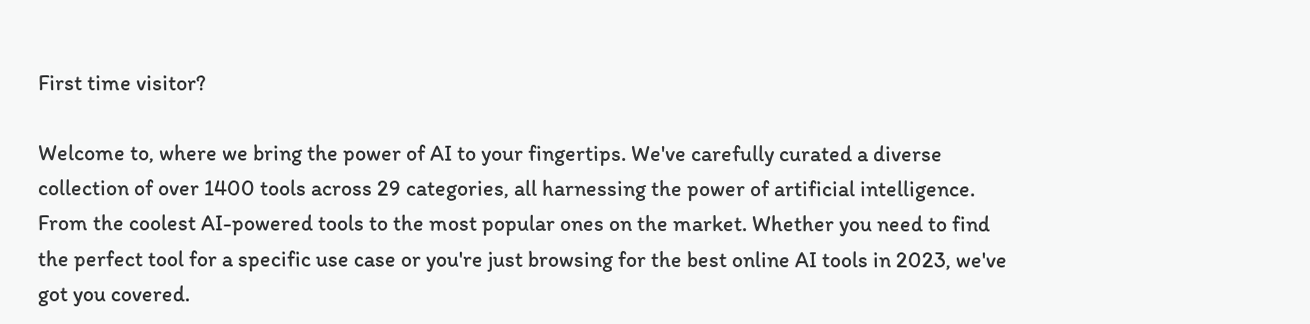First time visitor?

Welcome to, where we bring the power of AI to your fingertips. We've carefully curated a diverse collection of over 1400 tools across 29 categories, all harnessing the power of artificial intelligence. From the coolest AI-powered tools to the most popular ones on the market. Whether you need to find the perfect tool for a specific use case or you're just browsing for the best online AI tools in 2023, we've got you covered.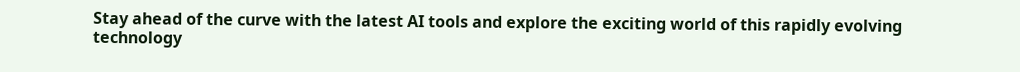Stay ahead of the curve with the latest AI tools and explore the exciting world of this rapidly evolving technology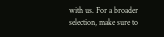with us. For a broader selection, make sure to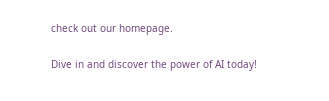check out our homepage.

Dive in and discover the power of AI today!